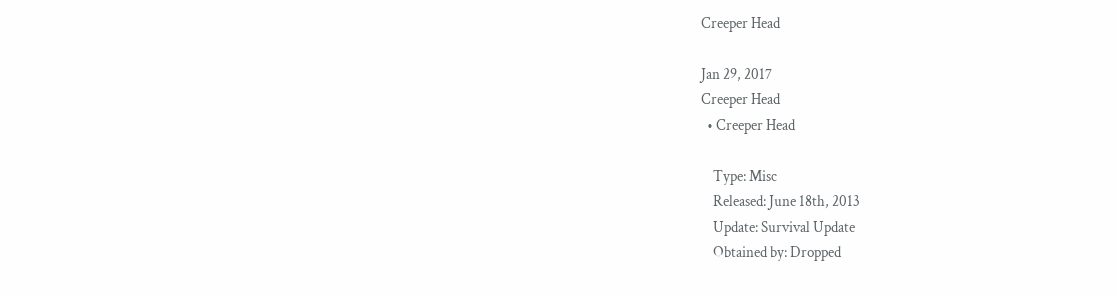Creeper Head

Jan 29, 2017
Creeper Head
  • Creeper Head

    Type: Misc
    Released: June 18th, 2013
    Update: Survival Update
    Obtained by: Dropped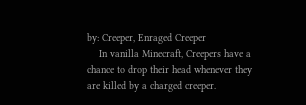by: Creeper, Enraged Creeper
    In vanilla Minecraft, Creepers have a chance to drop their head whenever they are killed by a charged creeper.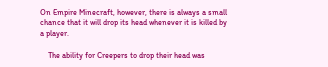On Empire Minecraft, however, there is always a small chance that it will drop its head whenever it is killed by a player.

    The ability for Creepers to drop their head was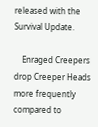released with the Survival Update.

    Enraged Creepers drop Creeper Heads more frequently compared to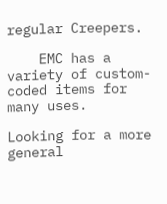regular Creepers.

    EMC has a variety of custom-coded items for many uses.

Looking for a more general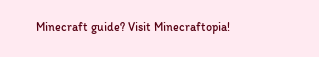Minecraft guide? Visit Minecraftopia!